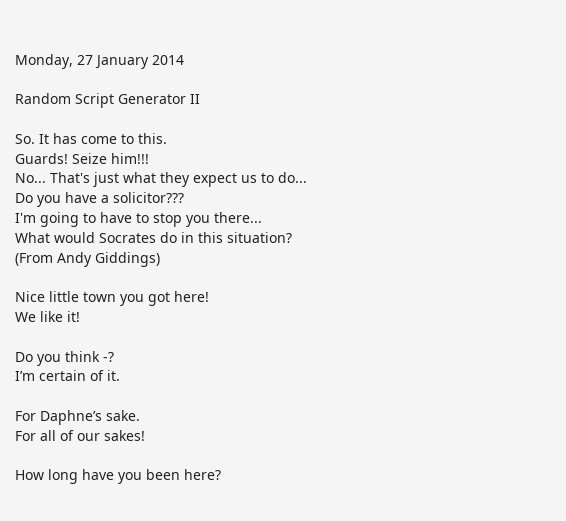Monday, 27 January 2014

Random Script Generator II

So. It has come to this.
Guards! Seize him!!!
No... That's just what they expect us to do...
Do you have a solicitor???
I'm going to have to stop you there...
What would Socrates do in this situation?
(From Andy Giddings)

Nice little town you got here!
We like it!

Do you think -?
I’m certain of it.

For Daphne’s sake.
For all of our sakes!

How long have you been here?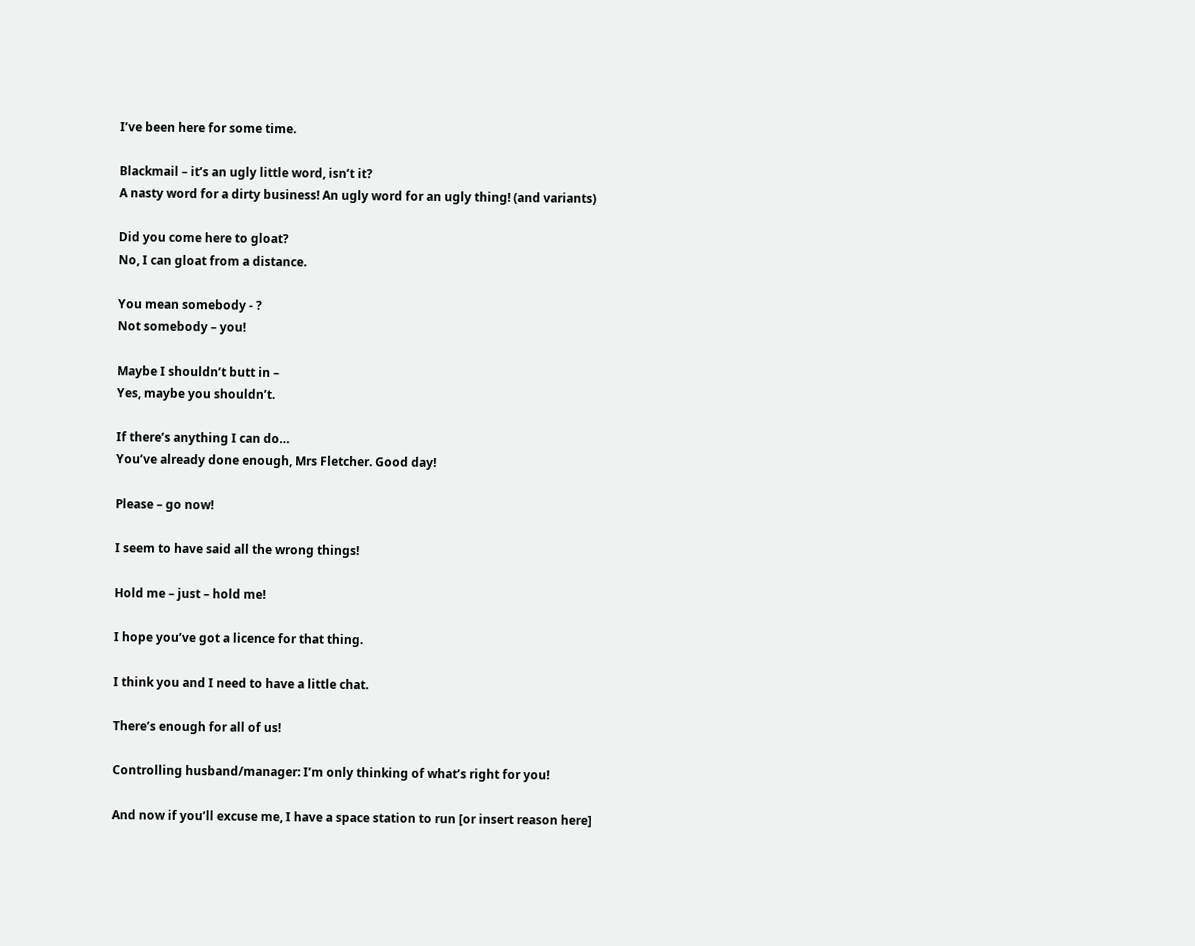I’ve been here for some time.

Blackmail – it’s an ugly little word, isn’t it?
A nasty word for a dirty business! An ugly word for an ugly thing! (and variants)

Did you come here to gloat?
No, I can gloat from a distance.

You mean somebody - ?
Not somebody – you!

Maybe I shouldn’t butt in –
Yes, maybe you shouldn’t.

If there’s anything I can do…
You’ve already done enough, Mrs Fletcher. Good day!

Please – go now!

I seem to have said all the wrong things!

Hold me – just – hold me!

I hope you’ve got a licence for that thing.

I think you and I need to have a little chat.

There’s enough for all of us!

Controlling husband/manager: I’m only thinking of what’s right for you!

And now if you’ll excuse me, I have a space station to run [or insert reason here]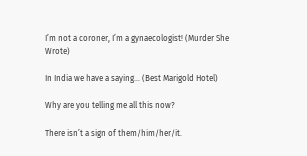I’m not a coroner, I’m a gynaecologist! (Murder She Wrote)

In India we have a saying… (Best Marigold Hotel)

Why are you telling me all this now?

There isn’t a sign of them/him/her/it.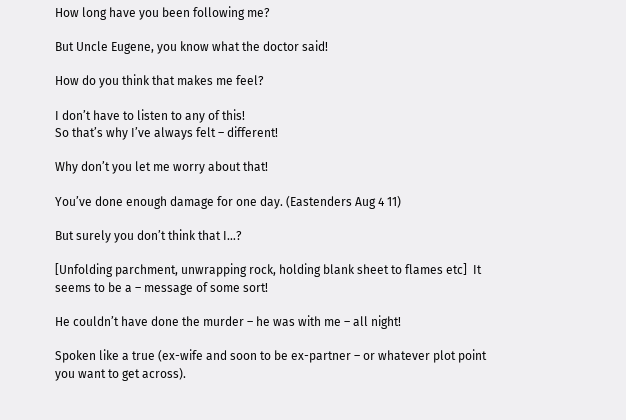How long have you been following me?

But Uncle Eugene, you know what the doctor said!

How do you think that makes me feel?

I don’t have to listen to any of this!
So that’s why I’ve always felt – different!

Why don’t you let me worry about that!

You’ve done enough damage for one day. (Eastenders Aug 4 11)

But surely you don’t think that I…?

[Unfolding parchment, unwrapping rock, holding blank sheet to flames etc]  It seems to be a – message of some sort!

He couldn’t have done the murder – he was with me – all night!

Spoken like a true (ex-wife and soon to be ex-partner – or whatever plot point you want to get across).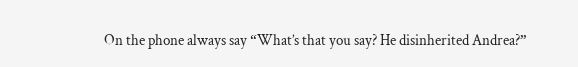On the phone always say “What’s that you say? He disinherited Andrea?”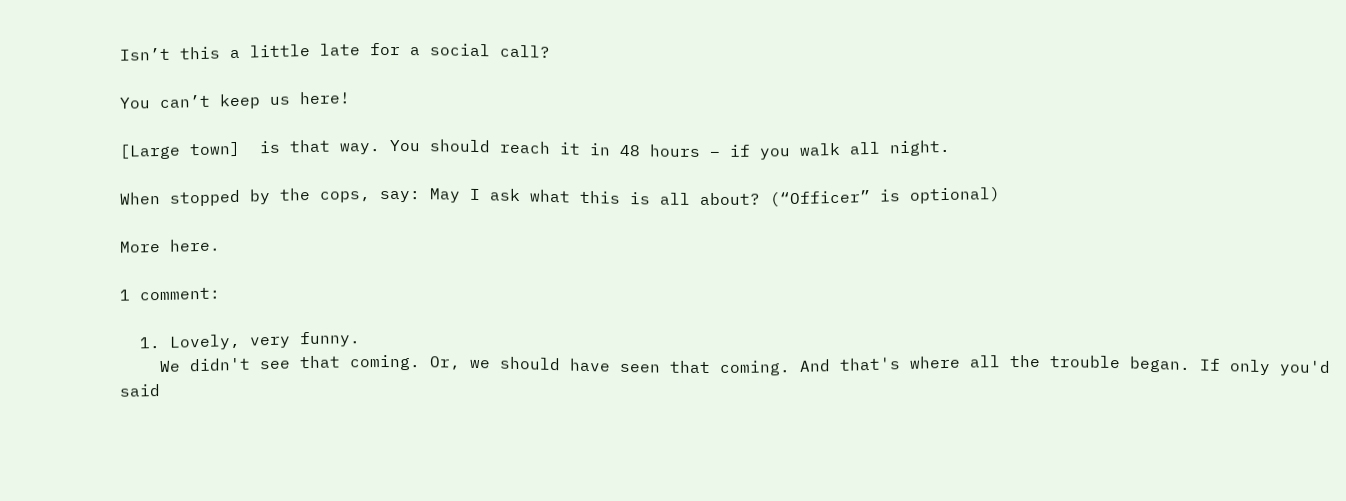Isn’t this a little late for a social call?

You can’t keep us here!

[Large town]  is that way. You should reach it in 48 hours – if you walk all night.

When stopped by the cops, say: May I ask what this is all about? (“Officer” is optional)

More here.

1 comment:

  1. Lovely, very funny.
    We didn't see that coming. Or, we should have seen that coming. And that's where all the trouble began. If only you'd said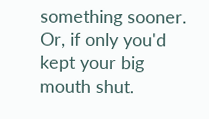something sooner. Or, if only you'd kept your big mouth shut.